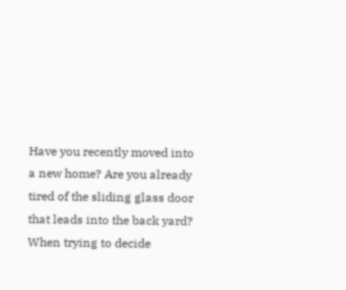Have you recently moved into a new home? Are you already tired of the sliding glass door that leads into the back yard? When trying to decide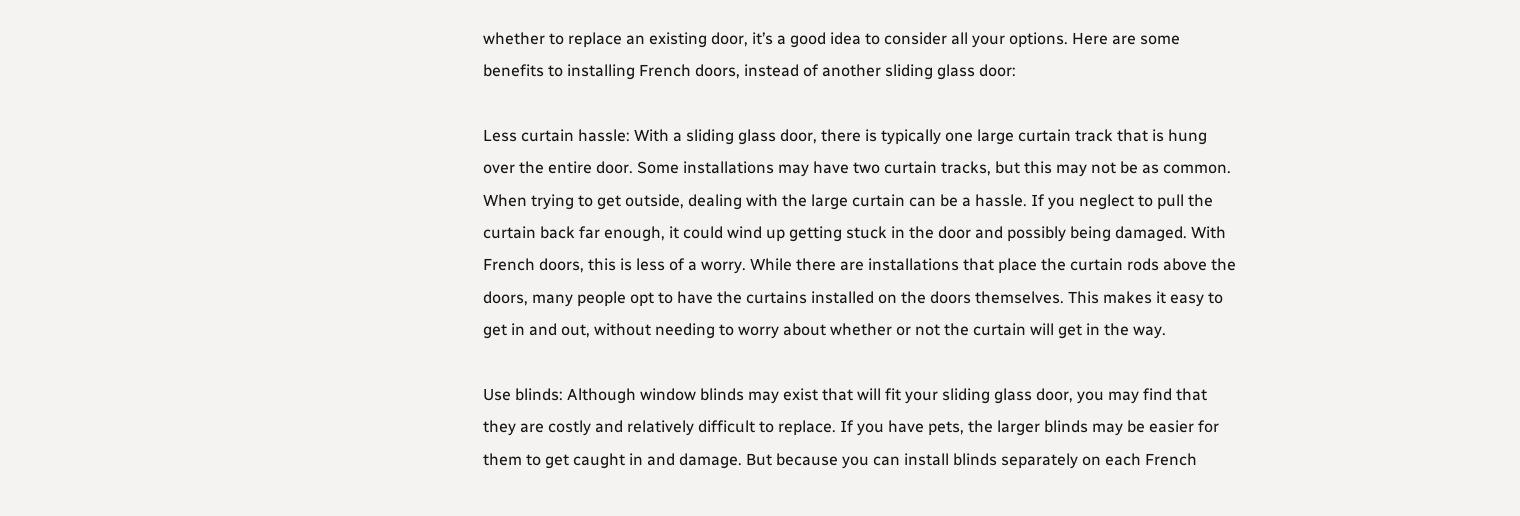whether to replace an existing door, it’s a good idea to consider all your options. Here are some benefits to installing French doors, instead of another sliding glass door:

Less curtain hassle: With a sliding glass door, there is typically one large curtain track that is hung over the entire door. Some installations may have two curtain tracks, but this may not be as common. When trying to get outside, dealing with the large curtain can be a hassle. If you neglect to pull the curtain back far enough, it could wind up getting stuck in the door and possibly being damaged. With French doors, this is less of a worry. While there are installations that place the curtain rods above the doors, many people opt to have the curtains installed on the doors themselves. This makes it easy to get in and out, without needing to worry about whether or not the curtain will get in the way.

Use blinds: Although window blinds may exist that will fit your sliding glass door, you may find that they are costly and relatively difficult to replace. If you have pets, the larger blinds may be easier for them to get caught in and damage. But because you can install blinds separately on each French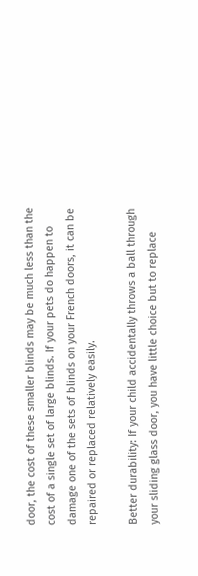door, the cost of these smaller blinds may be much less than the cost of a single set of large blinds. If your pets do happen to damage one of the sets of blinds on your French doors, it can be repaired or replaced relatively easily.

Better durability: If your child accidentally throws a ball through your sliding glass door, you have little choice but to replace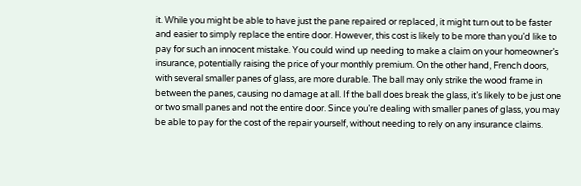it. While you might be able to have just the pane repaired or replaced, it might turn out to be faster and easier to simply replace the entire door. However, this cost is likely to be more than you’d like to pay for such an innocent mistake. You could wind up needing to make a claim on your homeowner’s insurance, potentially raising the price of your monthly premium. On the other hand, French doors, with several smaller panes of glass, are more durable. The ball may only strike the wood frame in between the panes, causing no damage at all. If the ball does break the glass, it’s likely to be just one or two small panes and not the entire door. Since you’re dealing with smaller panes of glass, you may be able to pay for the cost of the repair yourself, without needing to rely on any insurance claims.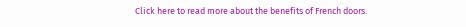Click here to read more about the benefits of French doors.